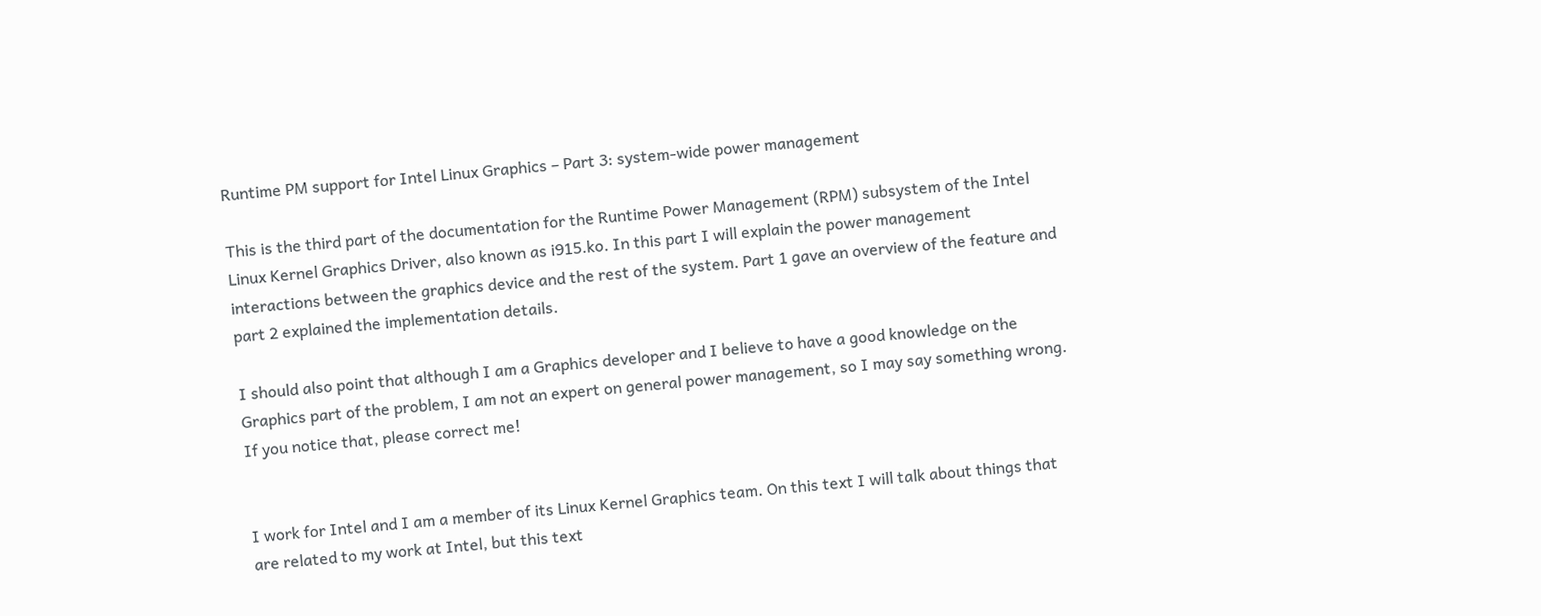Runtime PM support for Intel Linux Graphics – Part 3: system-wide power management

This is the third part of the documentation for the Runtime Power Management (RPM) subsystem of the Intel Linux Kernel Graphics Driver, also known as i915.ko. In this part I will explain the power management interactions between the graphics device and the rest of the system. Part 1 gave an overview of the feature and part 2 explained the implementation details.

I should also point that although I am a Graphics developer and I believe to have a good knowledge on the Graphics part of the problem, I am not an expert on general power management, so I may say something wrong. If you notice that, please correct me!


I work for Intel and I am a member of its Linux Kernel Graphics team. On this text I will talk about things that are related to my work at Intel, but this text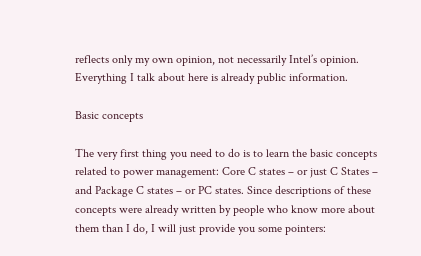reflects only my own opinion, not necessarily Intel’s opinion. Everything I talk about here is already public information.

Basic concepts

The very first thing you need to do is to learn the basic concepts related to power management: Core C states – or just C States – and Package C states – or PC states. Since descriptions of these concepts were already written by people who know more about them than I do, I will just provide you some pointers: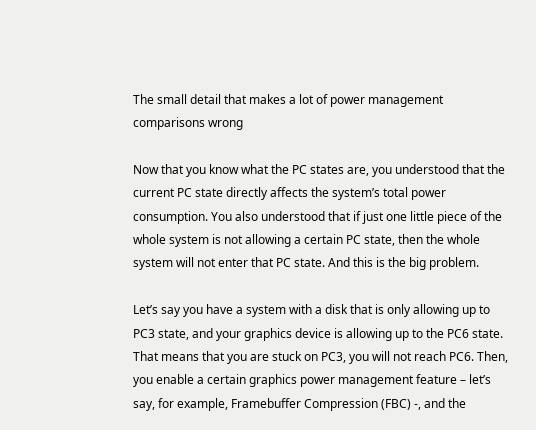The small detail that makes a lot of power management comparisons wrong

Now that you know what the PC states are, you understood that the current PC state directly affects the system’s total power consumption. You also understood that if just one little piece of the whole system is not allowing a certain PC state, then the whole system will not enter that PC state. And this is the big problem.

Let’s say you have a system with a disk that is only allowing up to PC3 state, and your graphics device is allowing up to the PC6 state. That means that you are stuck on PC3, you will not reach PC6. Then, you enable a certain graphics power management feature – let’s say, for example, Framebuffer Compression (FBC) -, and the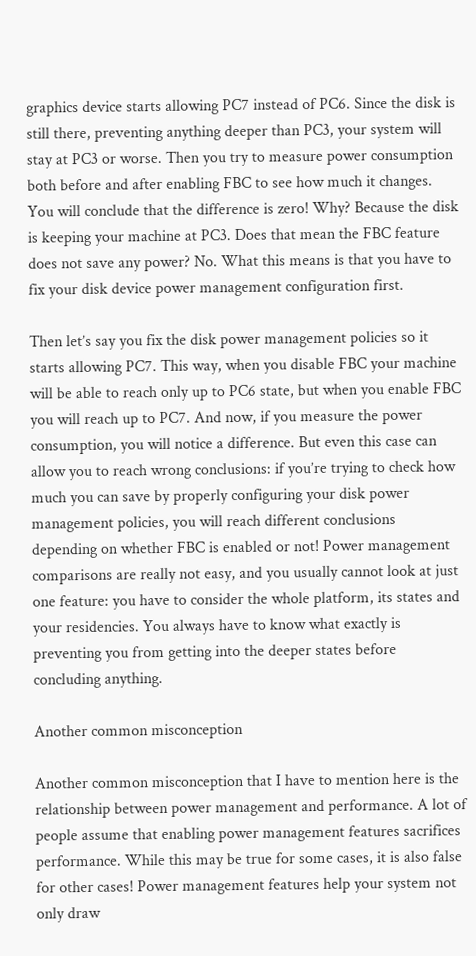graphics device starts allowing PC7 instead of PC6. Since the disk is still there, preventing anything deeper than PC3, your system will stay at PC3 or worse. Then you try to measure power consumption both before and after enabling FBC to see how much it changes. You will conclude that the difference is zero! Why? Because the disk is keeping your machine at PC3. Does that mean the FBC feature does not save any power? No. What this means is that you have to fix your disk device power management configuration first.

Then let’s say you fix the disk power management policies so it starts allowing PC7. This way, when you disable FBC your machine will be able to reach only up to PC6 state, but when you enable FBC you will reach up to PC7. And now, if you measure the power consumption, you will notice a difference. But even this case can allow you to reach wrong conclusions: if you’re trying to check how much you can save by properly configuring your disk power management policies, you will reach different conclusions depending on whether FBC is enabled or not! Power management comparisons are really not easy, and you usually cannot look at just one feature: you have to consider the whole platform, its states and your residencies. You always have to know what exactly is preventing you from getting into the deeper states before concluding anything.

Another common misconception

Another common misconception that I have to mention here is the relationship between power management and performance. A lot of people assume that enabling power management features sacrifices performance. While this may be true for some cases, it is also false for other cases! Power management features help your system not only draw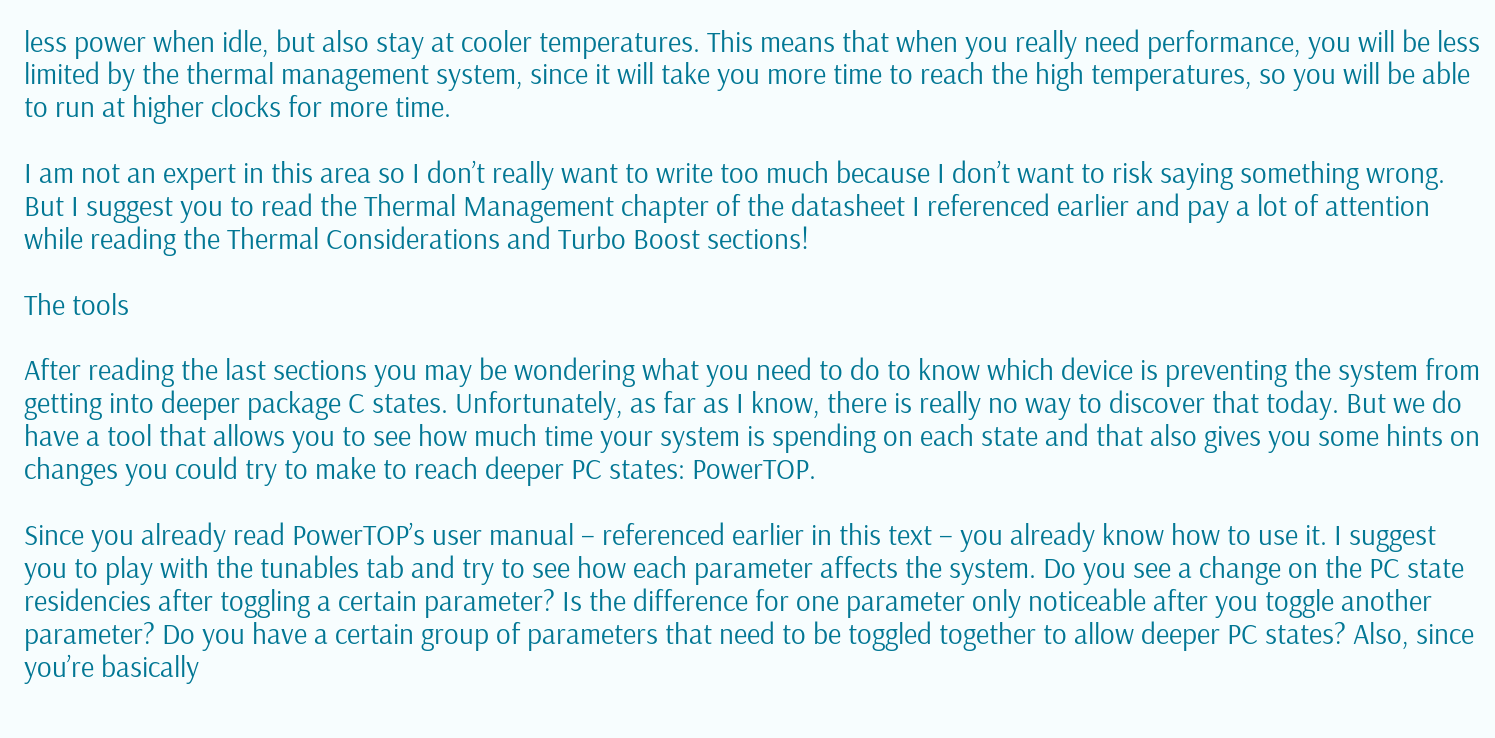less power when idle, but also stay at cooler temperatures. This means that when you really need performance, you will be less limited by the thermal management system, since it will take you more time to reach the high temperatures, so you will be able to run at higher clocks for more time.

I am not an expert in this area so I don’t really want to write too much because I don’t want to risk saying something wrong. But I suggest you to read the Thermal Management chapter of the datasheet I referenced earlier and pay a lot of attention while reading the Thermal Considerations and Turbo Boost sections!

The tools

After reading the last sections you may be wondering what you need to do to know which device is preventing the system from getting into deeper package C states. Unfortunately, as far as I know, there is really no way to discover that today. But we do have a tool that allows you to see how much time your system is spending on each state and that also gives you some hints on changes you could try to make to reach deeper PC states: PowerTOP.

Since you already read PowerTOP’s user manual – referenced earlier in this text – you already know how to use it. I suggest you to play with the tunables tab and try to see how each parameter affects the system. Do you see a change on the PC state residencies after toggling a certain parameter? Is the difference for one parameter only noticeable after you toggle another parameter? Do you have a certain group of parameters that need to be toggled together to allow deeper PC states? Also, since you’re basically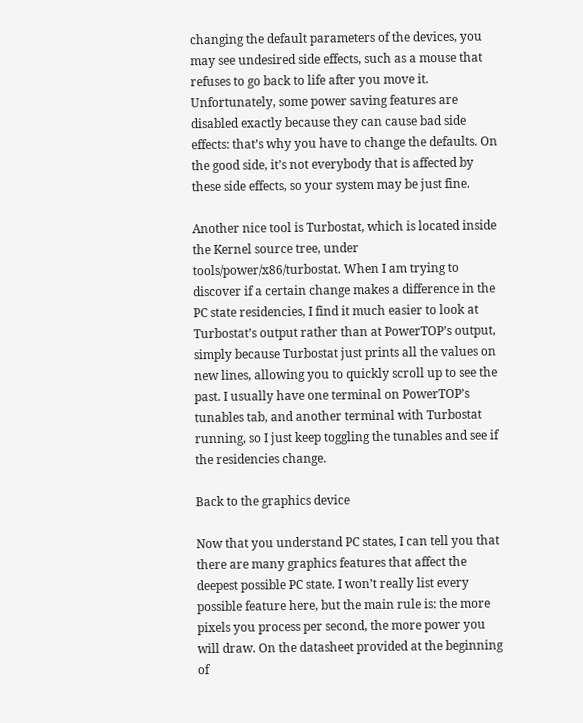changing the default parameters of the devices, you may see undesired side effects, such as a mouse that refuses to go back to life after you move it. Unfortunately, some power saving features are disabled exactly because they can cause bad side effects: that’s why you have to change the defaults. On the good side, it’s not everybody that is affected by these side effects, so your system may be just fine.

Another nice tool is Turbostat, which is located inside the Kernel source tree, under tools/power/x86/turbostat. When I am trying to discover if a certain change makes a difference in the PC state residencies, I find it much easier to look at Turbostat’s output rather than at PowerTOP’s output, simply because Turbostat just prints all the values on new lines, allowing you to quickly scroll up to see the past. I usually have one terminal on PowerTOP’s tunables tab, and another terminal with Turbostat running, so I just keep toggling the tunables and see if the residencies change.

Back to the graphics device

Now that you understand PC states, I can tell you that there are many graphics features that affect the deepest possible PC state. I won’t really list every possible feature here, but the main rule is: the more pixels you process per second, the more power you will draw. On the datasheet provided at the beginning of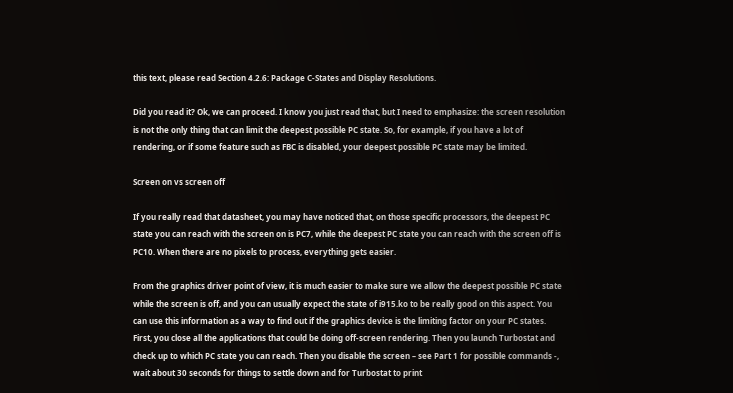this text, please read Section 4.2.6: Package C-States and Display Resolutions.

Did you read it? Ok, we can proceed. I know you just read that, but I need to emphasize: the screen resolution is not the only thing that can limit the deepest possible PC state. So, for example, if you have a lot of rendering, or if some feature such as FBC is disabled, your deepest possible PC state may be limited.

Screen on vs screen off

If you really read that datasheet, you may have noticed that, on those specific processors, the deepest PC state you can reach with the screen on is PC7, while the deepest PC state you can reach with the screen off is PC10. When there are no pixels to process, everything gets easier.

From the graphics driver point of view, it is much easier to make sure we allow the deepest possible PC state while the screen is off, and you can usually expect the state of i915.ko to be really good on this aspect. You can use this information as a way to find out if the graphics device is the limiting factor on your PC states. First, you close all the applications that could be doing off-screen rendering. Then you launch Turbostat and check up to which PC state you can reach. Then you disable the screen – see Part 1 for possible commands -, wait about 30 seconds for things to settle down and for Turbostat to print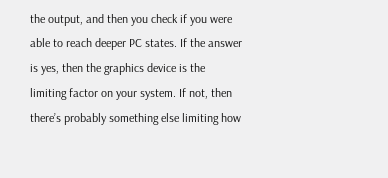the output, and then you check if you were able to reach deeper PC states. If the answer is yes, then the graphics device is the limiting factor on your system. If not, then there’s probably something else limiting how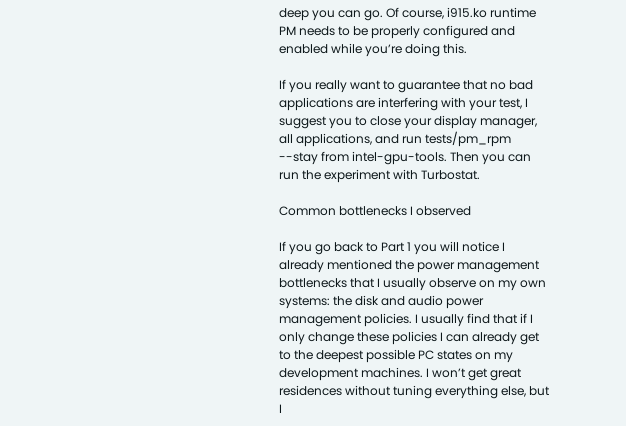deep you can go. Of course, i915.ko runtime PM needs to be properly configured and enabled while you’re doing this.

If you really want to guarantee that no bad applications are interfering with your test, I suggest you to close your display manager, all applications, and run tests/pm_rpm --stay from intel-gpu-tools. Then you can run the experiment with Turbostat.

Common bottlenecks I observed

If you go back to Part 1 you will notice I already mentioned the power management bottlenecks that I usually observe on my own systems: the disk and audio power management policies. I usually find that if I only change these policies I can already get to the deepest possible PC states on my development machines. I won’t get great residences without tuning everything else, but I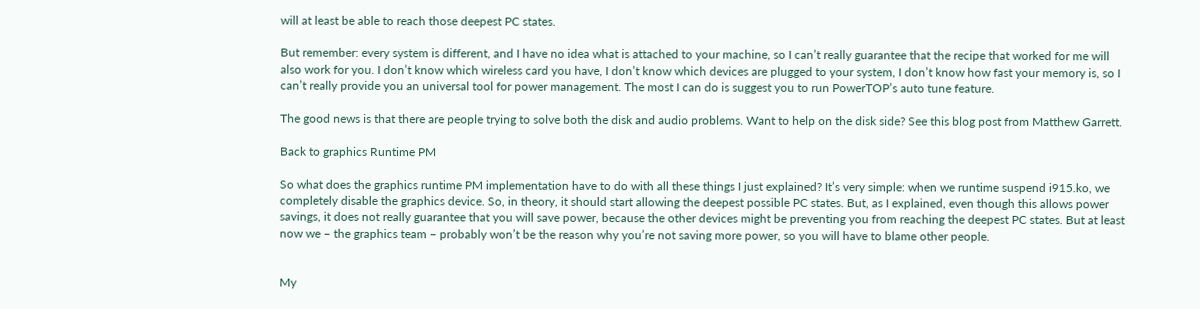will at least be able to reach those deepest PC states.

But remember: every system is different, and I have no idea what is attached to your machine, so I can’t really guarantee that the recipe that worked for me will also work for you. I don’t know which wireless card you have, I don’t know which devices are plugged to your system, I don’t know how fast your memory is, so I can’t really provide you an universal tool for power management. The most I can do is suggest you to run PowerTOP’s auto tune feature.

The good news is that there are people trying to solve both the disk and audio problems. Want to help on the disk side? See this blog post from Matthew Garrett.

Back to graphics Runtime PM

So what does the graphics runtime PM implementation have to do with all these things I just explained? It’s very simple: when we runtime suspend i915.ko, we completely disable the graphics device. So, in theory, it should start allowing the deepest possible PC states. But, as I explained, even though this allows power savings, it does not really guarantee that you will save power, because the other devices might be preventing you from reaching the deepest PC states. But at least now we – the graphics team – probably won’t be the reason why you’re not saving more power, so you will have to blame other people.


My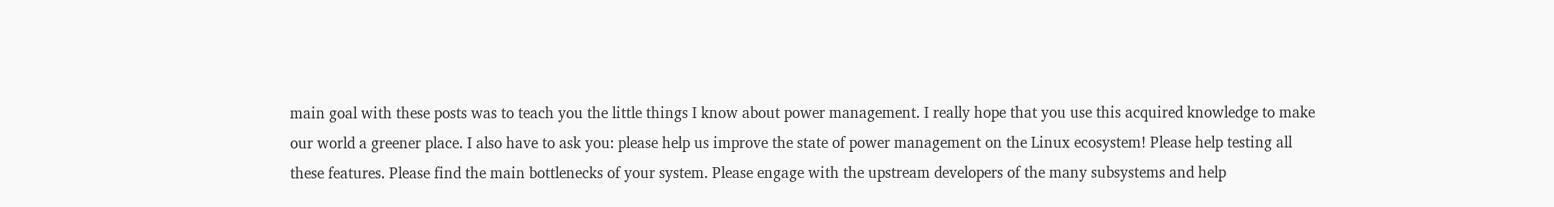main goal with these posts was to teach you the little things I know about power management. I really hope that you use this acquired knowledge to make our world a greener place. I also have to ask you: please help us improve the state of power management on the Linux ecosystem! Please help testing all these features. Please find the main bottlenecks of your system. Please engage with the upstream developers of the many subsystems and help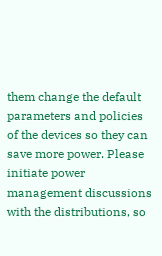them change the default parameters and policies of the devices so they can save more power. Please initiate power management discussions with the distributions, so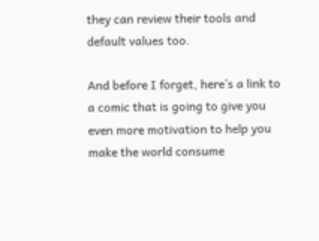they can review their tools and default values too.

And before I forget, here’s a link to a comic that is going to give you even more motivation to help you make the world consume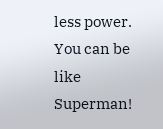less power. You can be like Superman!